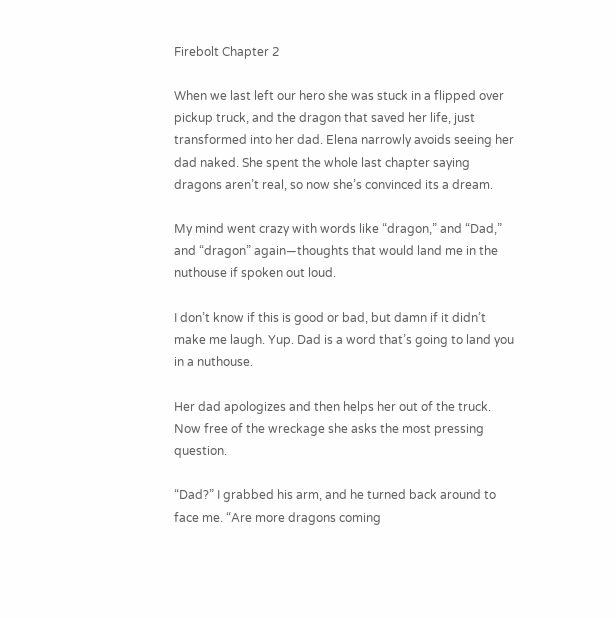Firebolt Chapter 2

When we last left our hero she was stuck in a flipped over pickup truck, and the dragon that saved her life, just transformed into her dad. Elena narrowly avoids seeing her dad naked. She spent the whole last chapter saying dragons aren’t real, so now she’s convinced its a dream.

My mind went crazy with words like “dragon,” and “Dad,” and “dragon” again—thoughts that would land me in the nuthouse if spoken out loud.

I don’t know if this is good or bad, but damn if it didn’t make me laugh. Yup. Dad is a word that’s going to land you in a nuthouse.

Her dad apologizes and then helps her out of the truck. Now free of the wreckage she asks the most pressing question.

“Dad?” I grabbed his arm, and he turned back around to face me. “Are more dragons coming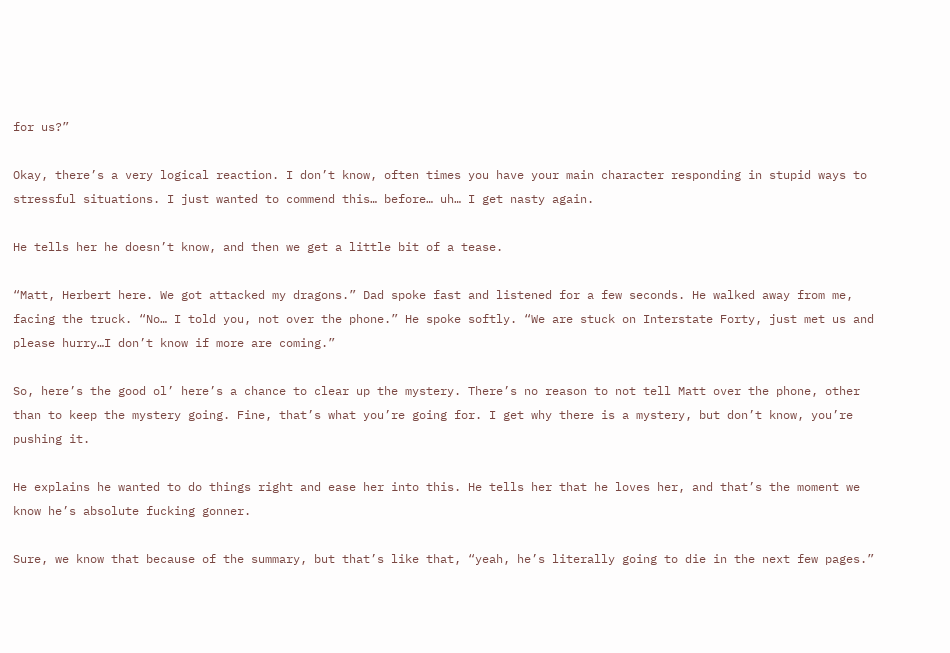for us?”

Okay, there’s a very logical reaction. I don’t know, often times you have your main character responding in stupid ways to stressful situations. I just wanted to commend this… before… uh… I get nasty again.

He tells her he doesn’t know, and then we get a little bit of a tease.

“Matt, Herbert here. We got attacked my dragons.” Dad spoke fast and listened for a few seconds. He walked away from me, facing the truck. “No… I told you, not over the phone.” He spoke softly. “We are stuck on Interstate Forty, just met us and please hurry…I don’t know if more are coming.”

So, here’s the good ol’ here’s a chance to clear up the mystery. There’s no reason to not tell Matt over the phone, other than to keep the mystery going. Fine, that’s what you’re going for. I get why there is a mystery, but don’t know, you’re pushing it.

He explains he wanted to do things right and ease her into this. He tells her that he loves her, and that’s the moment we know he’s absolute fucking gonner.

Sure, we know that because of the summary, but that’s like that, “yeah, he’s literally going to die in the next few pages.”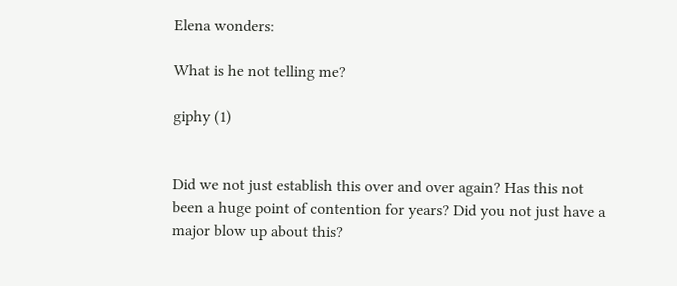Elena wonders:

What is he not telling me?

giphy (1)


Did we not just establish this over and over again? Has this not been a huge point of contention for years? Did you not just have a major blow up about this?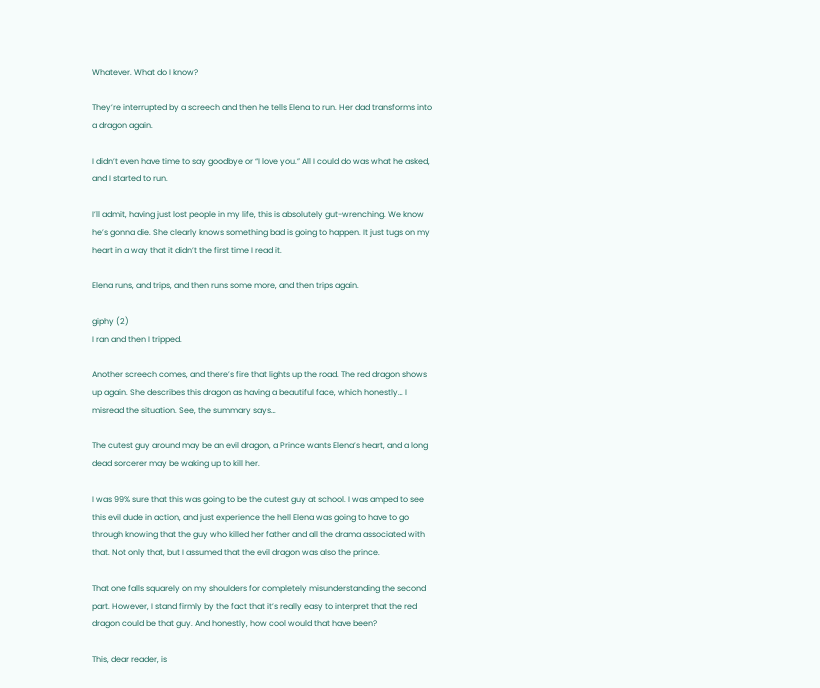Whatever. What do I know?

They’re interrupted by a screech and then he tells Elena to run. Her dad transforms into a dragon again.

I didn’t even have time to say goodbye or “I love you.” All I could do was what he asked, and I started to run.

I’ll admit, having just lost people in my life, this is absolutely gut-wrenching. We know he’s gonna die. She clearly knows something bad is going to happen. It just tugs on my heart in a way that it didn’t the first time I read it.

Elena runs, and trips, and then runs some more, and then trips again.

giphy (2)
I ran and then I tripped.

Another screech comes, and there’s fire that lights up the road. The red dragon shows up again. She describes this dragon as having a beautiful face, which honestly… I misread the situation. See, the summary says…

The cutest guy around may be an evil dragon, a Prince wants Elena’s heart, and a long dead sorcerer may be waking up to kill her.

I was 99% sure that this was going to be the cutest guy at school. I was amped to see this evil dude in action, and just experience the hell Elena was going to have to go through knowing that the guy who killed her father and all the drama associated with that. Not only that, but I assumed that the evil dragon was also the prince.

That one falls squarely on my shoulders for completely misunderstanding the second part. However, I stand firmly by the fact that it’s really easy to interpret that the red dragon could be that guy. And honestly, how cool would that have been?

This, dear reader, is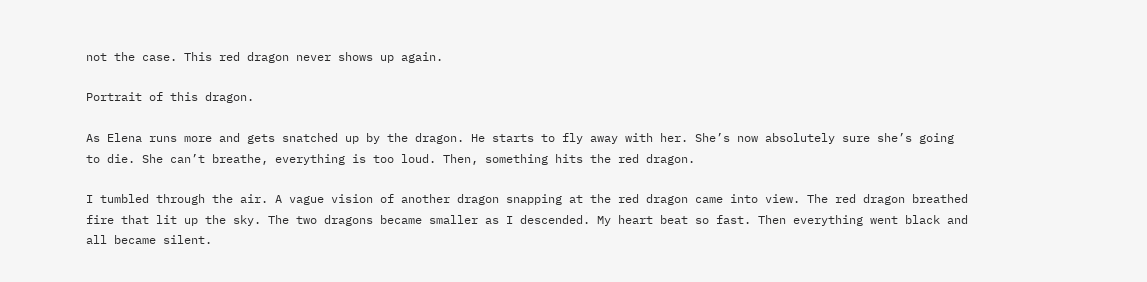not the case. This red dragon never shows up again.

Portrait of this dragon.

As Elena runs more and gets snatched up by the dragon. He starts to fly away with her. She’s now absolutely sure she’s going to die. She can’t breathe, everything is too loud. Then, something hits the red dragon.

I tumbled through the air. A vague vision of another dragon snapping at the red dragon came into view. The red dragon breathed fire that lit up the sky. The two dragons became smaller as I descended. My heart beat so fast. Then everything went black and all became silent.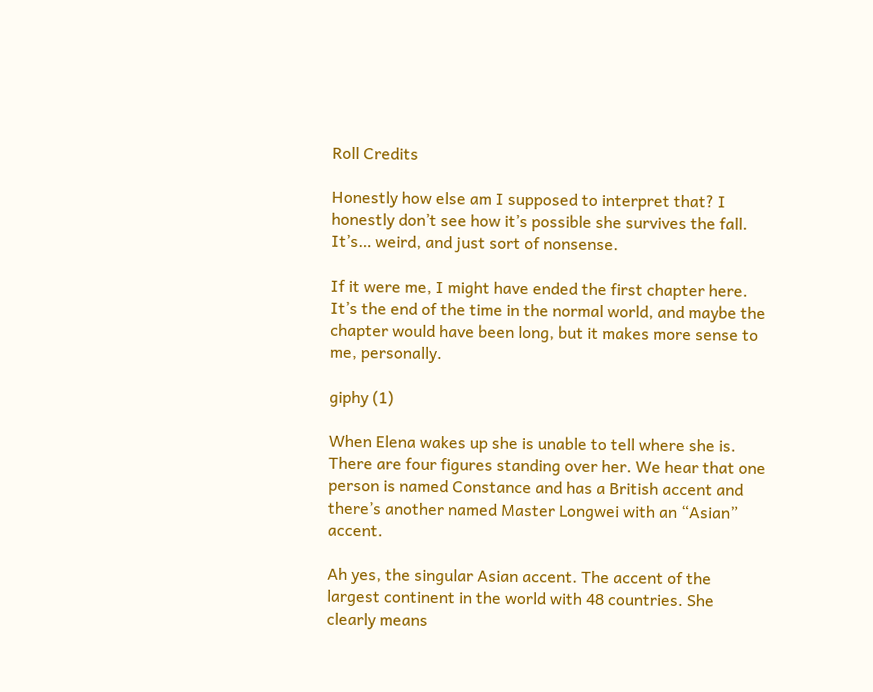Roll Credits

Honestly how else am I supposed to interpret that? I honestly don’t see how it’s possible she survives the fall. It’s… weird, and just sort of nonsense.

If it were me, I might have ended the first chapter here. It’s the end of the time in the normal world, and maybe the chapter would have been long, but it makes more sense to me, personally.

giphy (1)

When Elena wakes up she is unable to tell where she is. There are four figures standing over her. We hear that one person is named Constance and has a British accent and there’s another named Master Longwei with an “Asian” accent.

Ah yes, the singular Asian accent. The accent of the largest continent in the world with 48 countries. She clearly means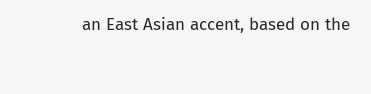an East Asian accent, based on the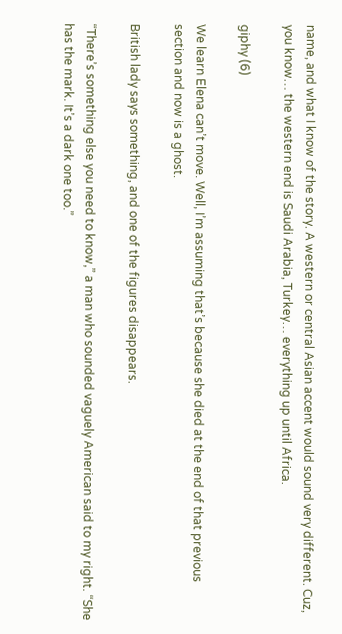name, and what I know of the story. A western or central Asian accent would sound very different. Cuz, you know… the western end is Saudi Arabia, Turkey… everything up until Africa.

giphy (6)

We learn Elena can’t move. Well, I’m assuming that’s because she died at the end of that previous section and now is a ghost.

British lady says something, and one of the figures disappears.

“There’s something else you need to know,” a man who sounded vaguely American said to my right. “She has the mark. It’s a dark one too.”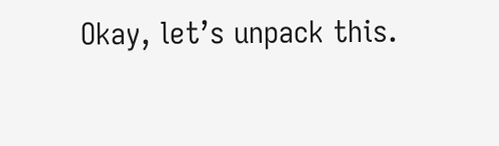Okay, let’s unpack this.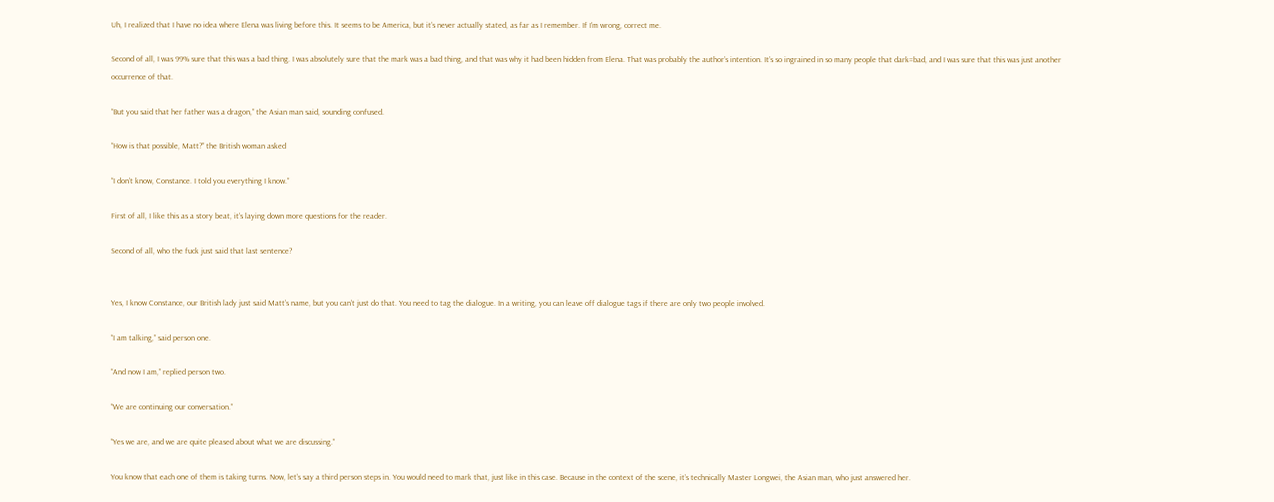Uh, I realized that I have no idea where Elena was living before this. It seems to be America, but it’s never actually stated, as far as I remember. If I’m wrong, correct me.

Second of all, I was 99% sure that this was a bad thing. I was absolutely sure that the mark was a bad thing, and that was why it had been hidden from Elena. That was probably the author’s intention. It’s so ingrained in so many people that dark=bad, and I was sure that this was just another occurrence of that.

“But you said that her father was a dragon,” the Asian man said, sounding confused.

“How is that possible, Matt?” the British woman asked

“I don’t know, Constance. I told you everything I know.”

First of all, I like this as a story beat, it’s laying down more questions for the reader.

Second of all, who the fuck just said that last sentence?


Yes, I know Constance, our British lady just said Matt’s name, but you can’t just do that. You need to tag the dialogue. In a writing, you can leave off dialogue tags if there are only two people involved.

“I am talking,” said person one.

“And now I am,” replied person two.

“We are continuing our conversation.”

“Yes we are, and we are quite pleased about what we are discussing.”

You know that each one of them is taking turns. Now, let’s say a third person steps in. You would need to mark that, just like in this case. Because in the context of the scene, it’s technically Master Longwei, the Asian man, who just answered her.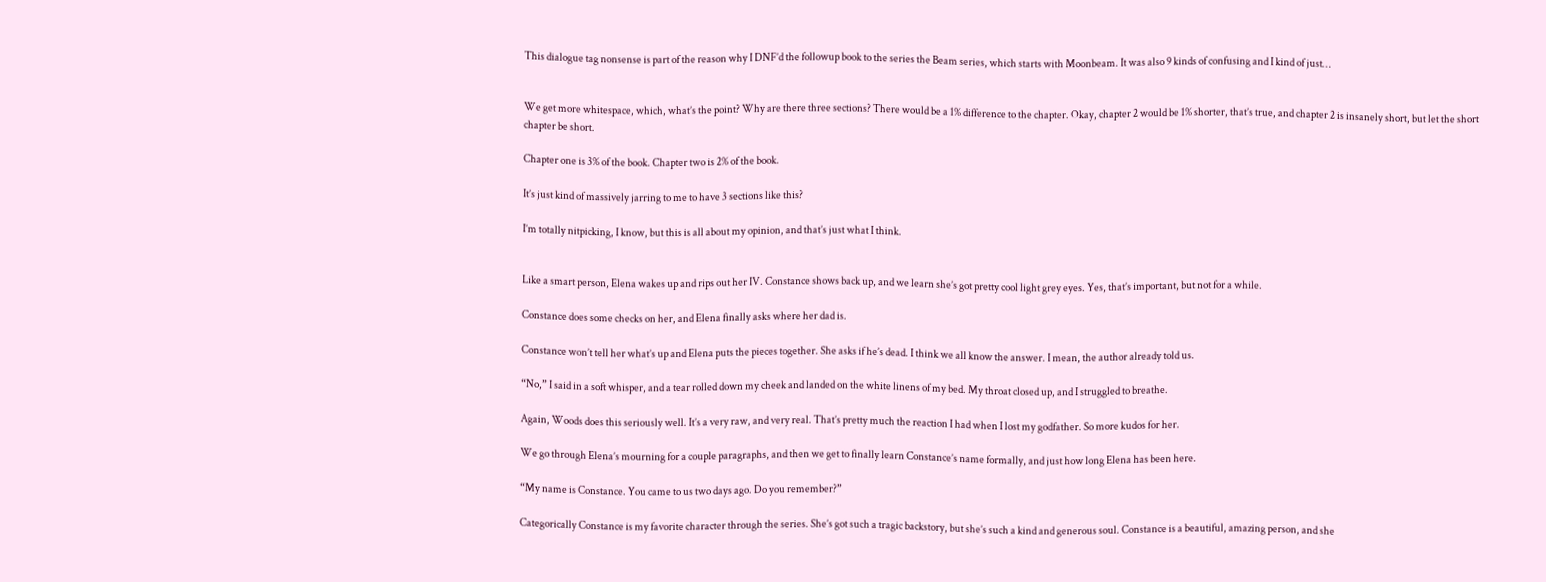This dialogue tag nonsense is part of the reason why I DNF’d the followup book to the series the Beam series, which starts with Moonbeam. It was also 9 kinds of confusing and I kind of just…


We get more whitespace, which, what’s the point? Why are there three sections? There would be a 1% difference to the chapter. Okay, chapter 2 would be 1% shorter, that’s true, and chapter 2 is insanely short, but let the short chapter be short.

Chapter one is 3% of the book. Chapter two is 2% of the book.

It’s just kind of massively jarring to me to have 3 sections like this?

I’m totally nitpicking, I know, but this is all about my opinion, and that’s just what I think.


Like a smart person, Elena wakes up and rips out her IV. Constance shows back up, and we learn she’s got pretty cool light grey eyes. Yes, that’s important, but not for a while.

Constance does some checks on her, and Elena finally asks where her dad is.

Constance won’t tell her what’s up and Elena puts the pieces together. She asks if he’s dead. I think we all know the answer. I mean, the author already told us.

“No,” I said in a soft whisper, and a tear rolled down my cheek and landed on the white linens of my bed. My throat closed up, and I struggled to breathe.

Again, Woods does this seriously well. It’s a very raw, and very real. That’s pretty much the reaction I had when I lost my godfather. So more kudos for her.

We go through Elena’s mourning for a couple paragraphs, and then we get to finally learn Constance’s name formally, and just how long Elena has been here.

“My name is Constance. You came to us two days ago. Do you remember?”

Categorically Constance is my favorite character through the series. She’s got such a tragic backstory, but she’s such a kind and generous soul. Constance is a beautiful, amazing person, and she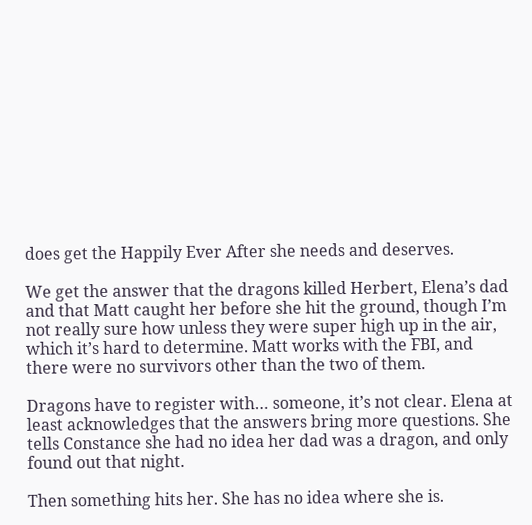does get the Happily Ever After she needs and deserves.

We get the answer that the dragons killed Herbert, Elena’s dad and that Matt caught her before she hit the ground, though I’m not really sure how unless they were super high up in the air, which it’s hard to determine. Matt works with the FBI, and there were no survivors other than the two of them.

Dragons have to register with… someone, it’s not clear. Elena at least acknowledges that the answers bring more questions. She tells Constance she had no idea her dad was a dragon, and only found out that night.

Then something hits her. She has no idea where she is.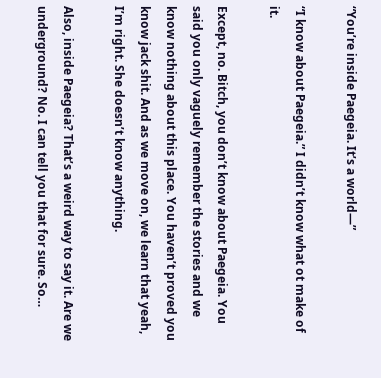“You’re inside Paegeia. It’s a world—”

“I know about Paegeia.” I didn’t know what ot make of it.

Except, no. Bitch, you don’t know about Paegeia. You said you only vaguely remember the stories and we know nothing about this place. You haven’t proved you know jack shit. And as we move on, we learn that yeah, I’m right. She doesn’t know anything.

Also, inside Paegeia? That’s a weird way to say it. Are we underground? No. I can tell you that for sure. So…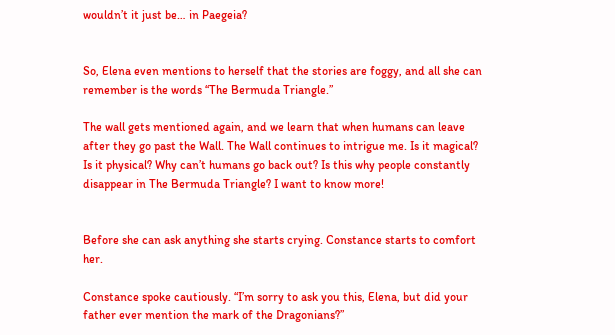wouldn’t it just be… in Paegeia?


So, Elena even mentions to herself that the stories are foggy, and all she can remember is the words “The Bermuda Triangle.”

The wall gets mentioned again, and we learn that when humans can leave after they go past the Wall. The Wall continues to intrigue me. Is it magical? Is it physical? Why can’t humans go back out? Is this why people constantly disappear in The Bermuda Triangle? I want to know more!


Before she can ask anything she starts crying. Constance starts to comfort her.

Constance spoke cautiously. “I’m sorry to ask you this, Elena, but did your father ever mention the mark of the Dragonians?”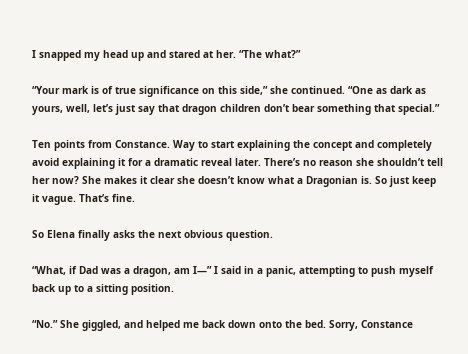I snapped my head up and stared at her. “The what?”

“Your mark is of true significance on this side,” she continued. “One as dark as yours, well, let’s just say that dragon children don’t bear something that special.”

Ten points from Constance. Way to start explaining the concept and completely avoid explaining it for a dramatic reveal later. There’s no reason she shouldn’t tell her now? She makes it clear she doesn’t know what a Dragonian is. So just keep it vague. That’s fine.

So Elena finally asks the next obvious question.

“What, if Dad was a dragon, am I—” I said in a panic, attempting to push myself back up to a sitting position.

“No.” She giggled, and helped me back down onto the bed. Sorry, Constance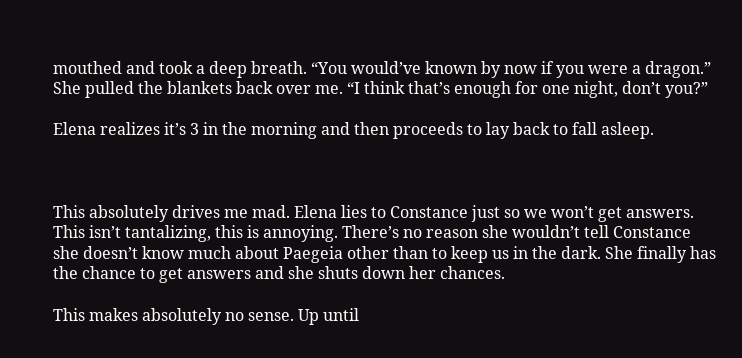mouthed and took a deep breath. “You would’ve known by now if you were a dragon.” She pulled the blankets back over me. “I think that’s enough for one night, don’t you?”

Elena realizes it’s 3 in the morning and then proceeds to lay back to fall asleep.



This absolutely drives me mad. Elena lies to Constance just so we won’t get answers. This isn’t tantalizing, this is annoying. There’s no reason she wouldn’t tell Constance she doesn’t know much about Paegeia other than to keep us in the dark. She finally has the chance to get answers and she shuts down her chances.

This makes absolutely no sense. Up until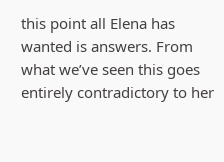this point all Elena has wanted is answers. From what we’ve seen this goes entirely contradictory to her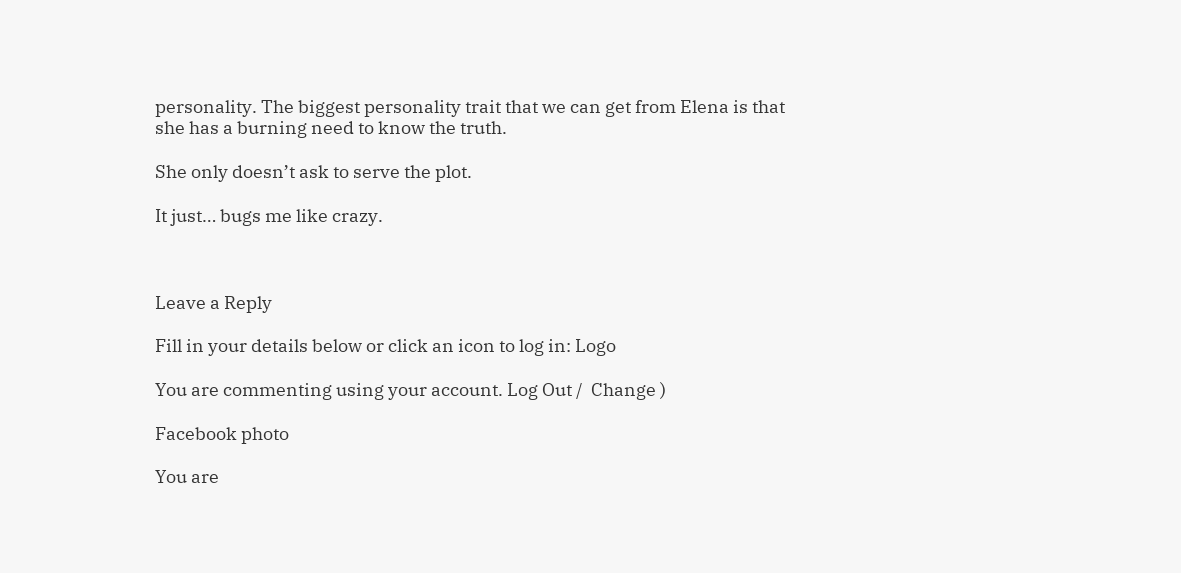personality. The biggest personality trait that we can get from Elena is that she has a burning need to know the truth.

She only doesn’t ask to serve the plot.

It just… bugs me like crazy.



Leave a Reply

Fill in your details below or click an icon to log in: Logo

You are commenting using your account. Log Out /  Change )

Facebook photo

You are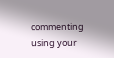commenting using your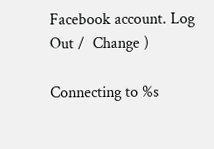Facebook account. Log Out /  Change )

Connecting to %s